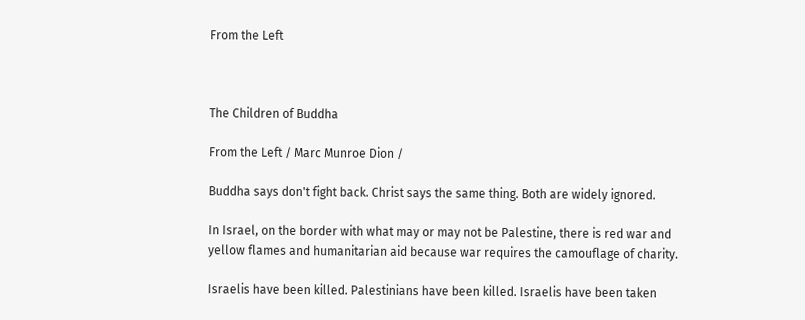From the Left



The Children of Buddha

From the Left / Marc Munroe Dion /

Buddha says don't fight back. Christ says the same thing. Both are widely ignored.

In Israel, on the border with what may or may not be Palestine, there is red war and yellow flames and humanitarian aid because war requires the camouflage of charity.

Israelis have been killed. Palestinians have been killed. Israelis have been taken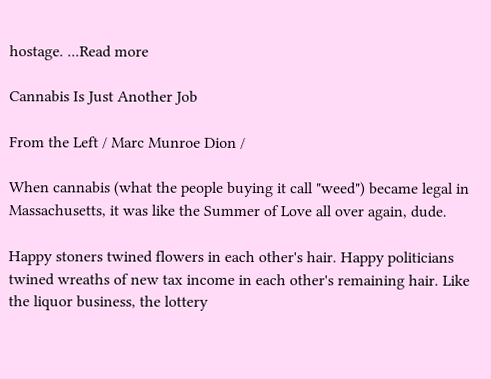hostage. ...Read more

Cannabis Is Just Another Job

From the Left / Marc Munroe Dion /

When cannabis (what the people buying it call "weed") became legal in Massachusetts, it was like the Summer of Love all over again, dude.

Happy stoners twined flowers in each other's hair. Happy politicians twined wreaths of new tax income in each other's remaining hair. Like the liquor business, the lottery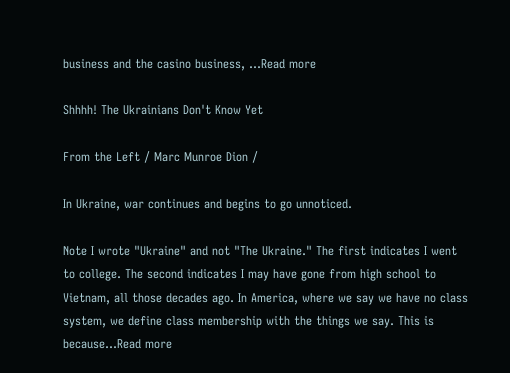business and the casino business, ...Read more

Shhhh! The Ukrainians Don't Know Yet

From the Left / Marc Munroe Dion /

In Ukraine, war continues and begins to go unnoticed.

Note I wrote "Ukraine" and not "The Ukraine." The first indicates I went to college. The second indicates I may have gone from high school to Vietnam, all those decades ago. In America, where we say we have no class system, we define class membership with the things we say. This is because...Read more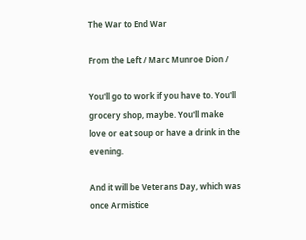The War to End War

From the Left / Marc Munroe Dion /

You'll go to work if you have to. You'll grocery shop, maybe. You'll make love or eat soup or have a drink in the evening.

And it will be Veterans Day, which was once Armistice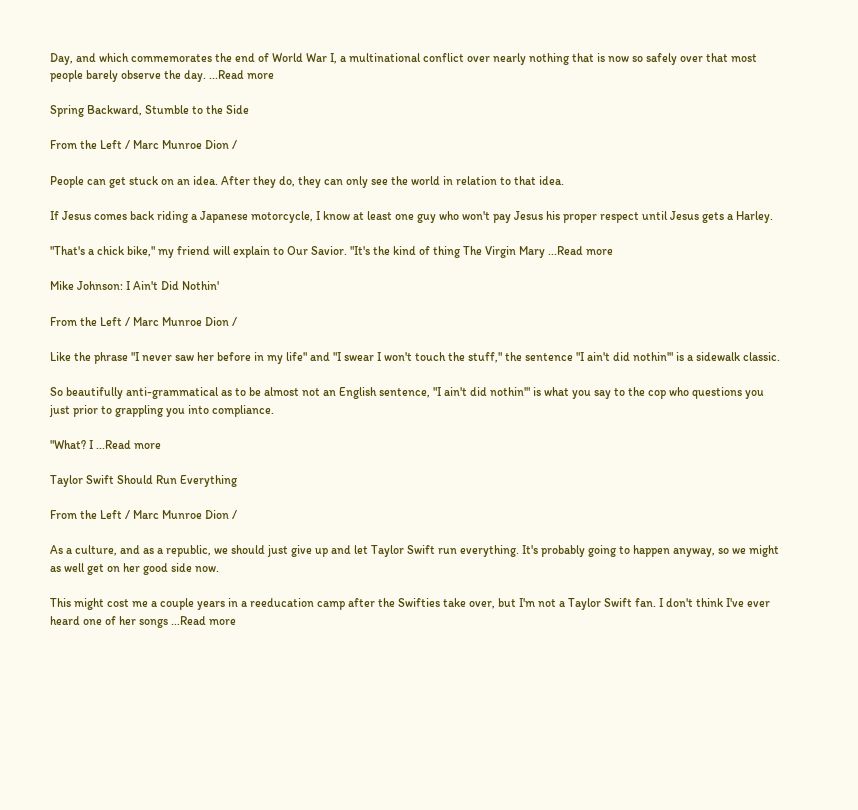Day, and which commemorates the end of World War I, a multinational conflict over nearly nothing that is now so safely over that most people barely observe the day. ...Read more

Spring Backward, Stumble to the Side

From the Left / Marc Munroe Dion /

People can get stuck on an idea. After they do, they can only see the world in relation to that idea.

If Jesus comes back riding a Japanese motorcycle, I know at least one guy who won't pay Jesus his proper respect until Jesus gets a Harley.

"That's a chick bike," my friend will explain to Our Savior. "It's the kind of thing The Virgin Mary ...Read more

Mike Johnson: I Ain't Did Nothin'

From the Left / Marc Munroe Dion /

Like the phrase "I never saw her before in my life" and "I swear I won't touch the stuff," the sentence "I ain't did nothin'" is a sidewalk classic.

So beautifully anti-grammatical as to be almost not an English sentence, "I ain't did nothin'" is what you say to the cop who questions you just prior to grappling you into compliance.

"What? I ...Read more

Taylor Swift Should Run Everything

From the Left / Marc Munroe Dion /

As a culture, and as a republic, we should just give up and let Taylor Swift run everything. It's probably going to happen anyway, so we might as well get on her good side now.

This might cost me a couple years in a reeducation camp after the Swifties take over, but I'm not a Taylor Swift fan. I don't think I've ever heard one of her songs ...Read more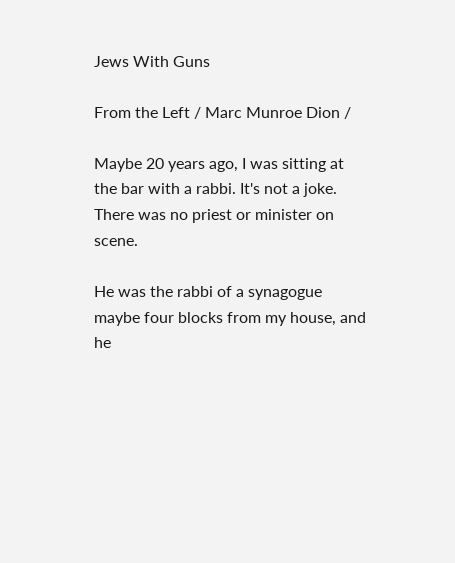Jews With Guns

From the Left / Marc Munroe Dion /

Maybe 20 years ago, I was sitting at the bar with a rabbi. It's not a joke. There was no priest or minister on scene.

He was the rabbi of a synagogue maybe four blocks from my house, and he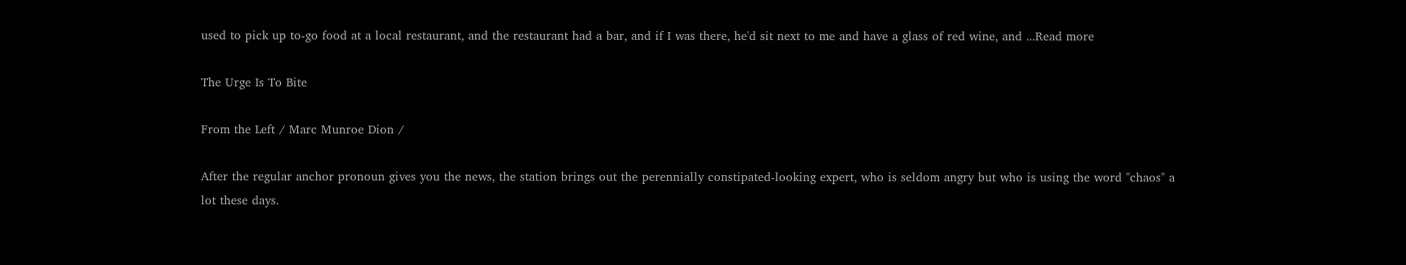used to pick up to-go food at a local restaurant, and the restaurant had a bar, and if I was there, he'd sit next to me and have a glass of red wine, and ...Read more

The Urge Is To Bite

From the Left / Marc Munroe Dion /

After the regular anchor pronoun gives you the news, the station brings out the perennially constipated-looking expert, who is seldom angry but who is using the word "chaos" a lot these days.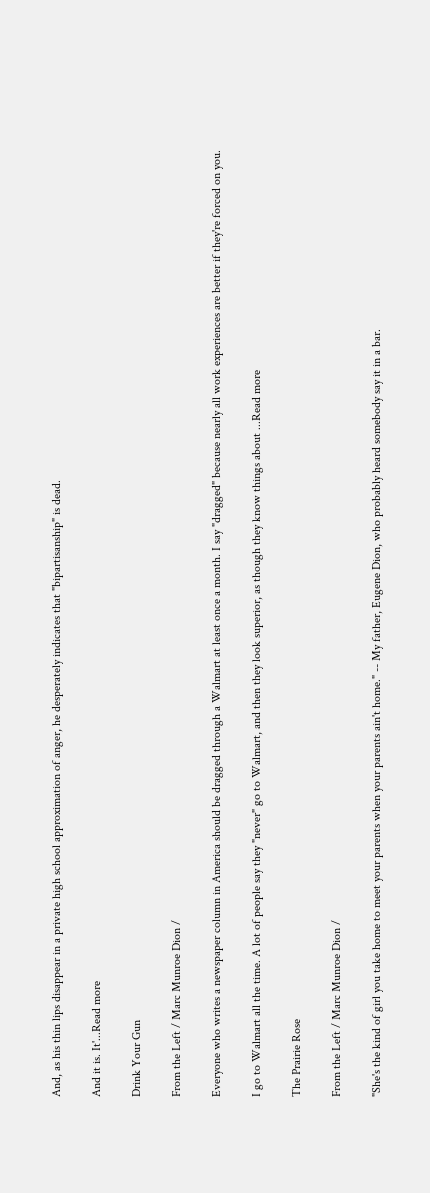And, as his thin lips disappear in a private high school approximation of anger, he desperately indicates that "bipartisanship" is dead.

And it is. It'...Read more

Drink Your Gun

From the Left / Marc Munroe Dion /

Everyone who writes a newspaper column in America should be dragged through a Walmart at least once a month. I say "dragged" because nearly all work experiences are better if they're forced on you.

I go to Walmart all the time. A lot of people say they "never" go to Walmart, and then they look superior, as though they know things about ...Read more

The Prairie Rose

From the Left / Marc Munroe Dion /

"She's the kind of girl you take home to meet your parents when your parents ain't home." -- My father, Eugene Dion, who probably heard somebody say it in a bar.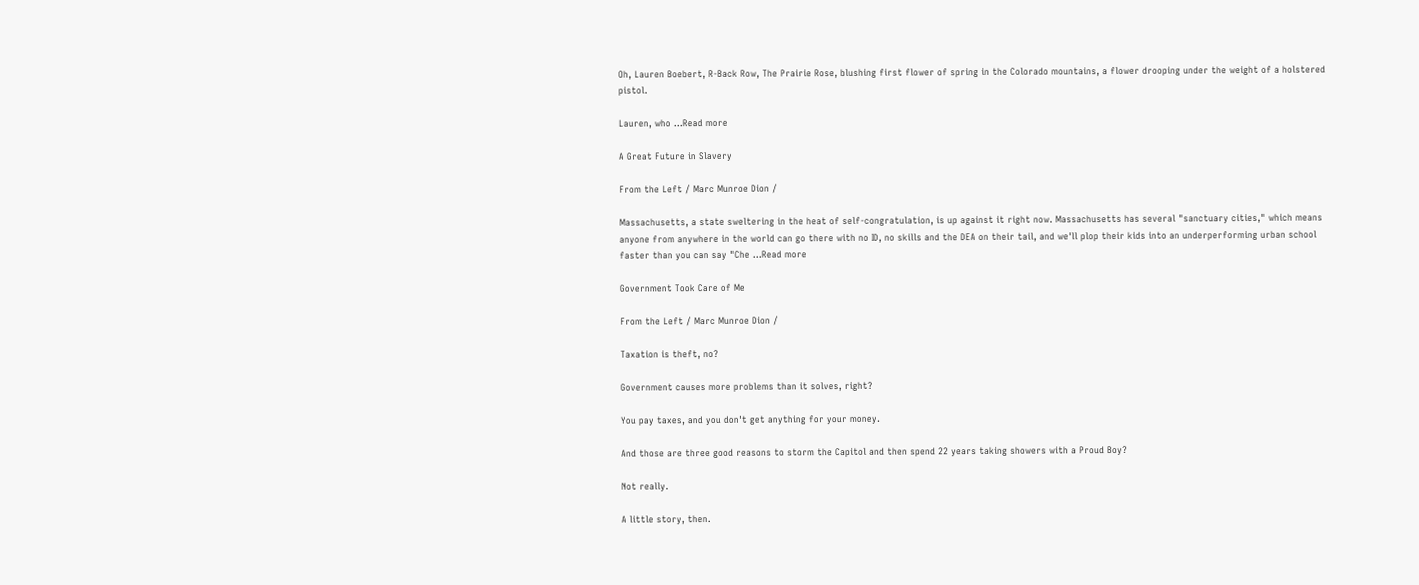Oh, Lauren Boebert, R-Back Row, The Prairie Rose, blushing first flower of spring in the Colorado mountains, a flower drooping under the weight of a holstered pistol.

Lauren, who ...Read more

A Great Future in Slavery

From the Left / Marc Munroe Dion /

Massachusetts, a state sweltering in the heat of self-congratulation, is up against it right now. Massachusetts has several "sanctuary cities," which means anyone from anywhere in the world can go there with no ID, no skills and the DEA on their tail, and we'll plop their kids into an underperforming urban school faster than you can say "Che ...Read more

Government Took Care of Me

From the Left / Marc Munroe Dion /

Taxation is theft, no?

Government causes more problems than it solves, right?

You pay taxes, and you don't get anything for your money.

And those are three good reasons to storm the Capitol and then spend 22 years taking showers with a Proud Boy?

Not really.

A little story, then.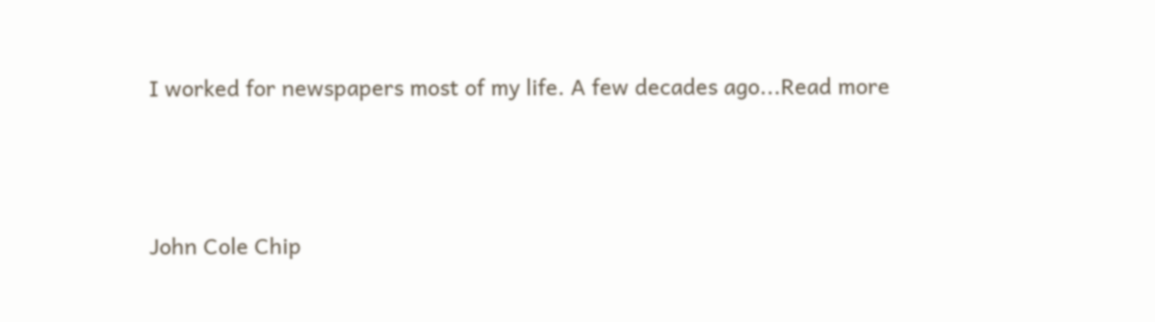I worked for newspapers most of my life. A few decades ago...Read more



John Cole Chip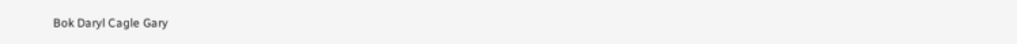Bok Daryl Cagle Gary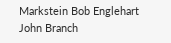Markstein Bob Englehart John Branch